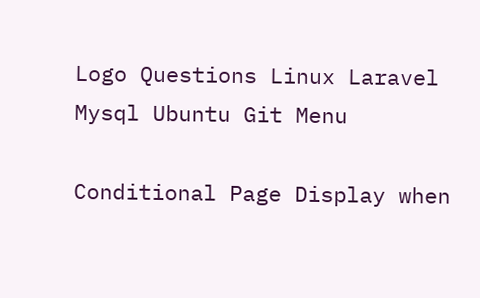Logo Questions Linux Laravel Mysql Ubuntu Git Menu

Conditional Page Display when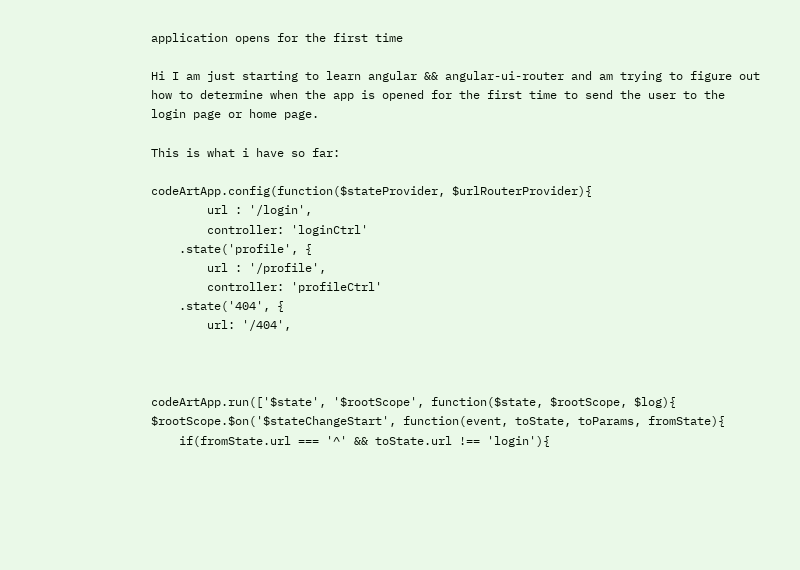application opens for the first time

Hi I am just starting to learn angular && angular-ui-router and am trying to figure out how to determine when the app is opened for the first time to send the user to the login page or home page.

This is what i have so far:

codeArtApp.config(function($stateProvider, $urlRouterProvider){
        url : '/login',
        controller: 'loginCtrl'
    .state('profile', {
        url : '/profile',
        controller: 'profileCtrl'
    .state('404', {
        url: '/404',



codeArtApp.run(['$state', '$rootScope', function($state, $rootScope, $log){
$rootScope.$on('$stateChangeStart', function(event, toState, toParams, fromState){
    if(fromState.url === '^' && toState.url !== 'login'){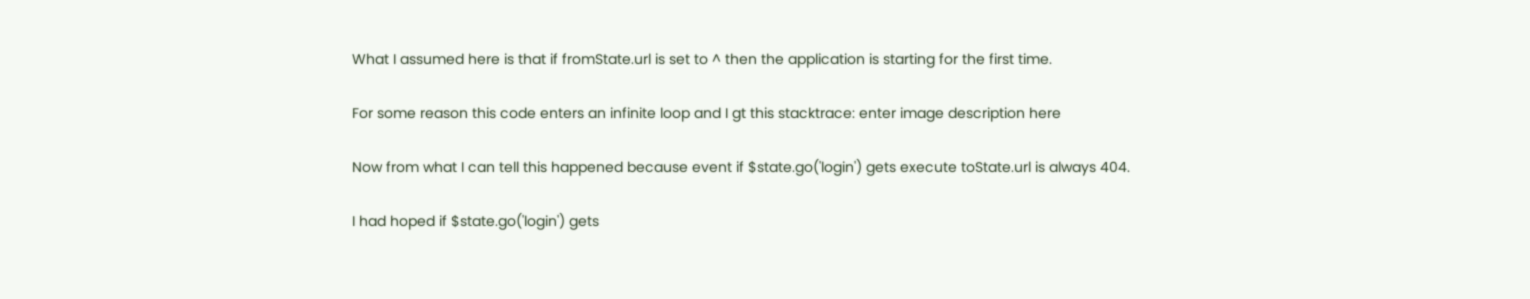What I assumed here is that if fromState.url is set to ^ then the application is starting for the first time.

For some reason this code enters an infinite loop and I gt this stacktrace: enter image description here

Now from what I can tell this happened because event if $state.go('login') gets execute toState.url is always 404.

I had hoped if $state.go('login') gets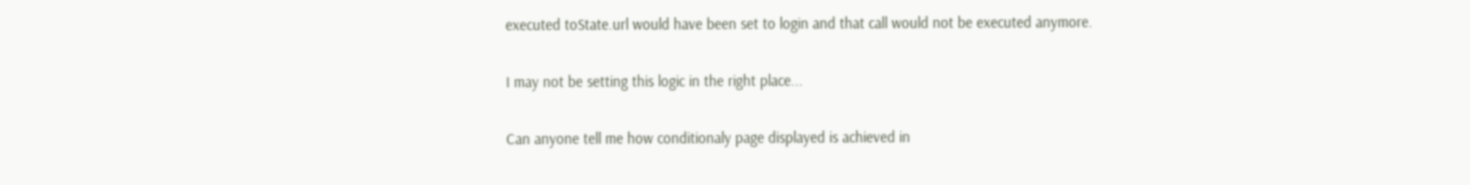executed toState.url would have been set to login and that call would not be executed anymore.

I may not be setting this logic in the right place...

Can anyone tell me how conditionaly page displayed is achieved in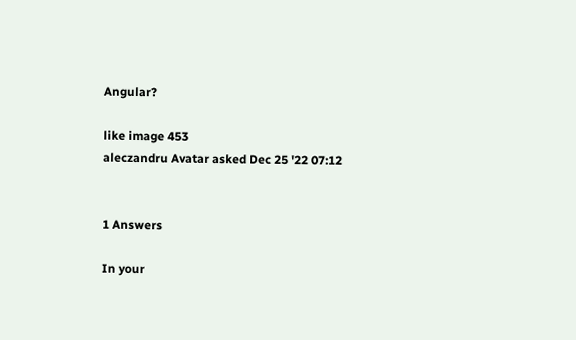Angular?

like image 453
aleczandru Avatar asked Dec 25 '22 07:12


1 Answers

In your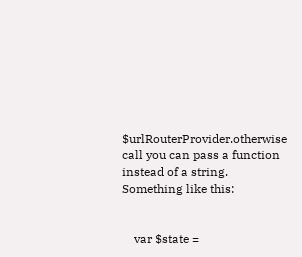$urlRouterProvider.otherwise call you can pass a function instead of a string. Something like this:


    var $state =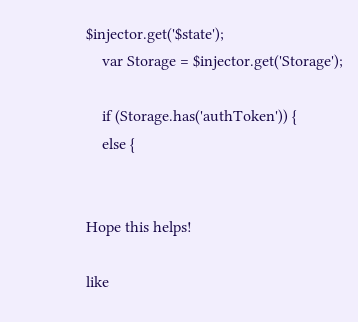$injector.get('$state');
    var Storage = $injector.get('Storage');

    if (Storage.has('authToken')) {
    else {


Hope this helps!

like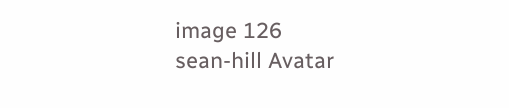image 126
sean-hill Avatar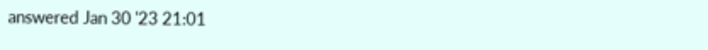answered Jan 30 '23 21:01